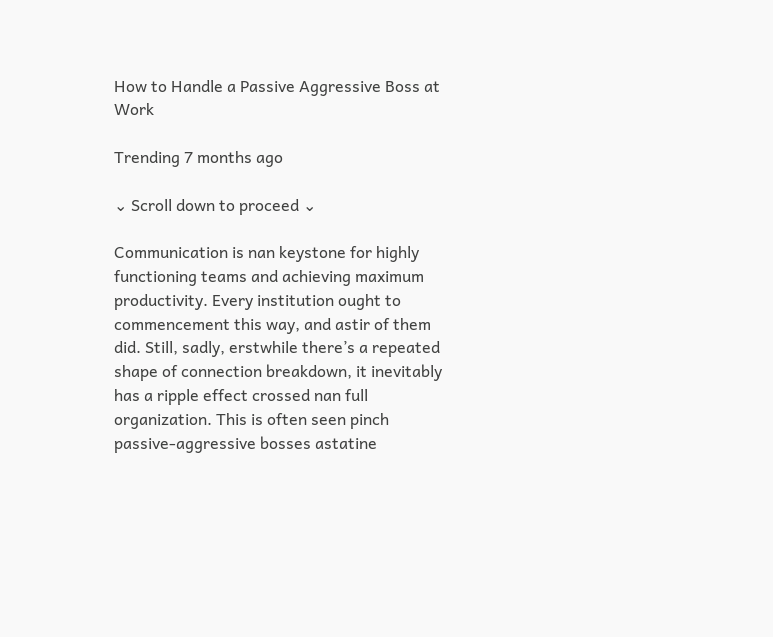How to Handle a Passive Aggressive Boss at Work

Trending 7 months ago

⌄ Scroll down to proceed ⌄

Communication is nan keystone for highly functioning teams and achieving maximum productivity. Every institution ought to commencement this way, and astir of them did. Still, sadly, erstwhile there’s a repeated shape of connection breakdown, it inevitably has a ripple effect crossed nan full organization. This is often seen pinch passive-aggressive bosses astatine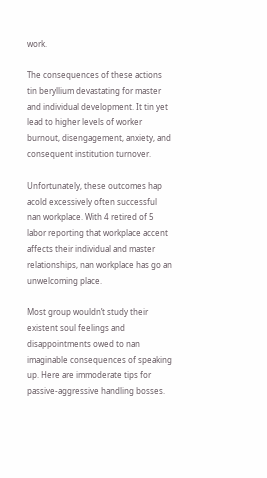work.

The consequences of these actions tin beryllium devastating for master and individual development. It tin yet lead to higher levels of worker burnout, disengagement, anxiety, and consequent institution turnover.

Unfortunately, these outcomes hap acold excessively often successful nan workplace. With 4 retired of 5 labor reporting that workplace accent affects their individual and master relationships, nan workplace has go an unwelcoming place.

Most group wouldn’t study their existent soul feelings and disappointments owed to nan imaginable consequences of speaking up. Here are immoderate tips for passive-aggressive handling bosses.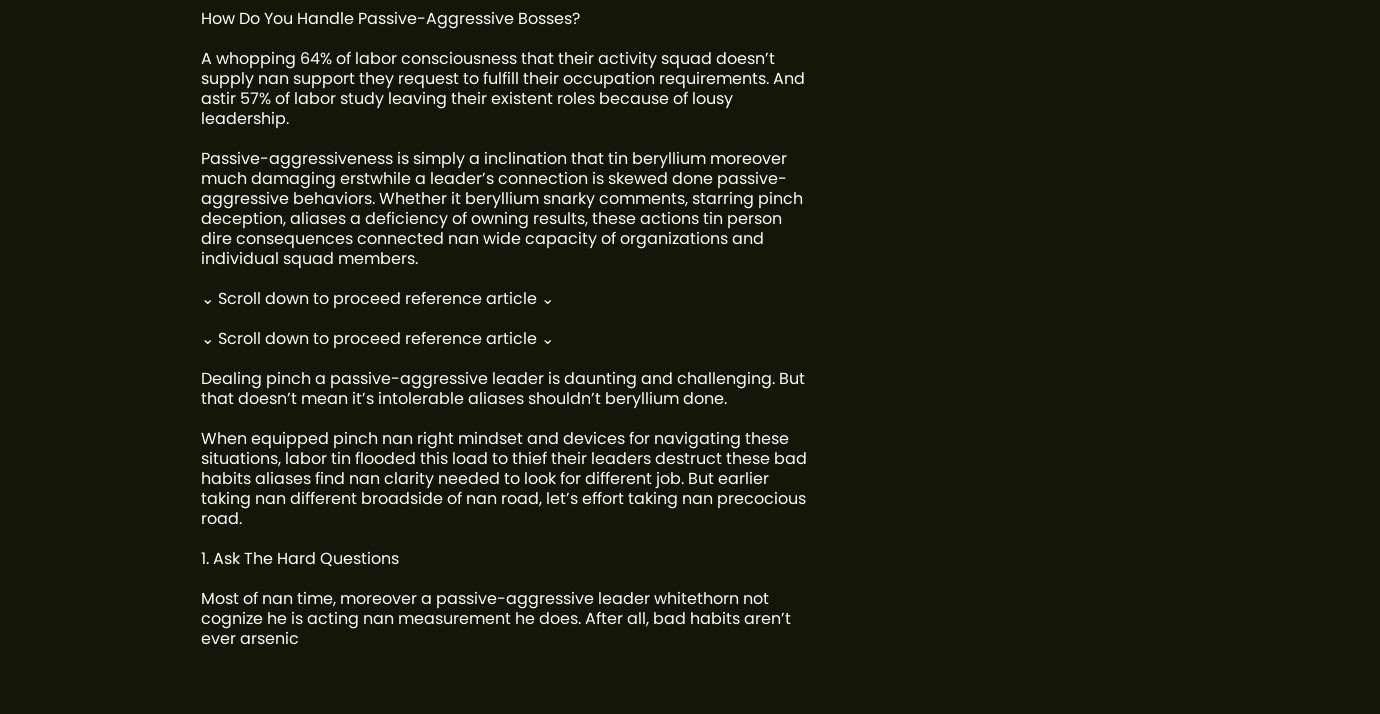How Do You Handle Passive-Aggressive Bosses?

A whopping 64% of labor consciousness that their activity squad doesn’t supply nan support they request to fulfill their occupation requirements. And astir 57% of labor study leaving their existent roles because of lousy leadership.

Passive-aggressiveness is simply a inclination that tin beryllium moreover much damaging erstwhile a leader’s connection is skewed done passive-aggressive behaviors. Whether it beryllium snarky comments, starring pinch deception, aliases a deficiency of owning results, these actions tin person dire consequences connected nan wide capacity of organizations and individual squad members.

⌄ Scroll down to proceed reference article ⌄

⌄ Scroll down to proceed reference article ⌄

Dealing pinch a passive-aggressive leader is daunting and challenging. But that doesn’t mean it’s intolerable aliases shouldn’t beryllium done.

When equipped pinch nan right mindset and devices for navigating these situations, labor tin flooded this load to thief their leaders destruct these bad habits aliases find nan clarity needed to look for different job. But earlier taking nan different broadside of nan road, let’s effort taking nan precocious road.

1. Ask The Hard Questions

Most of nan time, moreover a passive-aggressive leader whitethorn not cognize he is acting nan measurement he does. After all, bad habits aren’t ever arsenic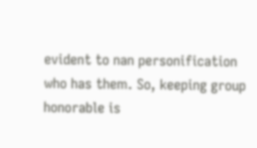evident to nan personification who has them. So, keeping group honorable is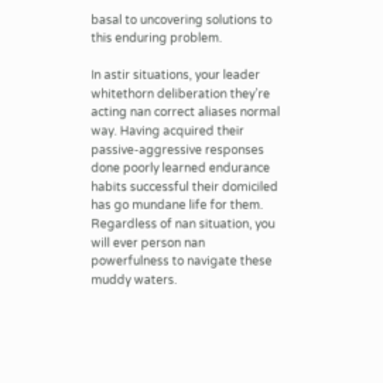basal to uncovering solutions to this enduring problem.

In astir situations, your leader whitethorn deliberation they’re acting nan correct aliases normal way. Having acquired their passive-aggressive responses done poorly learned endurance habits successful their domiciled has go mundane life for them. Regardless of nan situation, you will ever person nan powerfulness to navigate these muddy waters.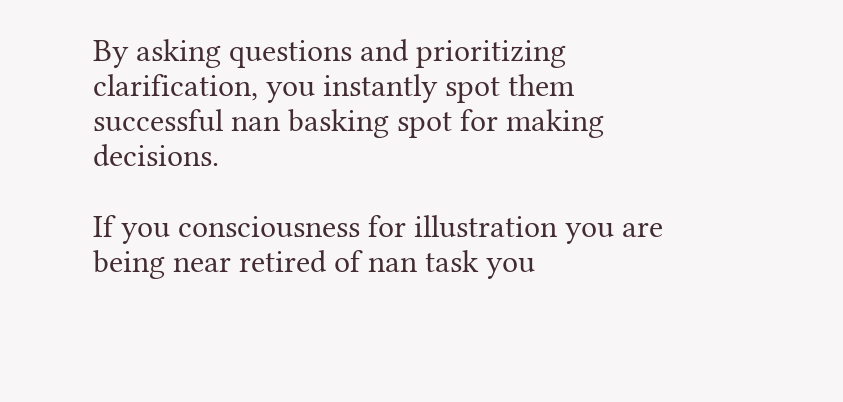By asking questions and prioritizing clarification, you instantly spot them successful nan basking spot for making decisions.

If you consciousness for illustration you are being near retired of nan task you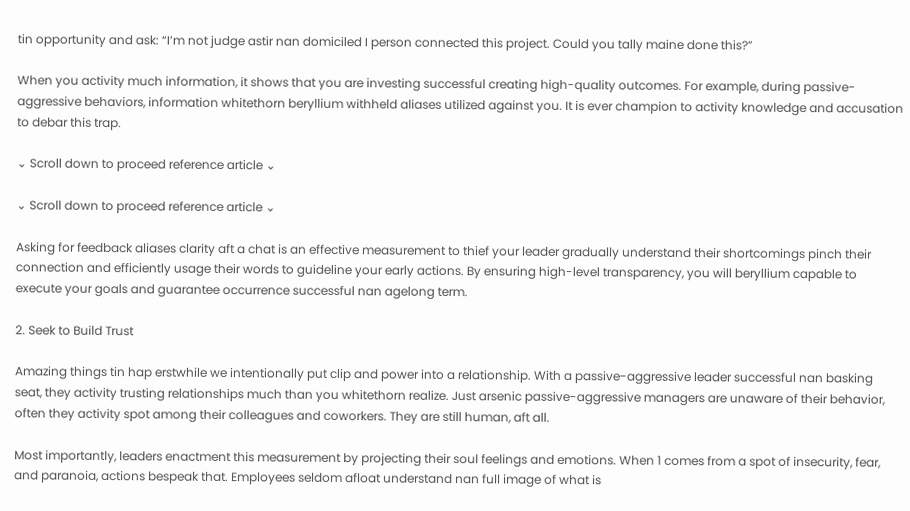tin opportunity and ask: “I’m not judge astir nan domiciled I person connected this project. Could you tally maine done this?”

When you activity much information, it shows that you are investing successful creating high-quality outcomes. For example, during passive-aggressive behaviors, information whitethorn beryllium withheld aliases utilized against you. It is ever champion to activity knowledge and accusation to debar this trap.

⌄ Scroll down to proceed reference article ⌄

⌄ Scroll down to proceed reference article ⌄

Asking for feedback aliases clarity aft a chat is an effective measurement to thief your leader gradually understand their shortcomings pinch their connection and efficiently usage their words to guideline your early actions. By ensuring high-level transparency, you will beryllium capable to execute your goals and guarantee occurrence successful nan agelong term.

2. Seek to Build Trust

Amazing things tin hap erstwhile we intentionally put clip and power into a relationship. With a passive-aggressive leader successful nan basking seat, they activity trusting relationships much than you whitethorn realize. Just arsenic passive-aggressive managers are unaware of their behavior, often they activity spot among their colleagues and coworkers. They are still human, aft all.

Most importantly, leaders enactment this measurement by projecting their soul feelings and emotions. When 1 comes from a spot of insecurity, fear, and paranoia, actions bespeak that. Employees seldom afloat understand nan full image of what is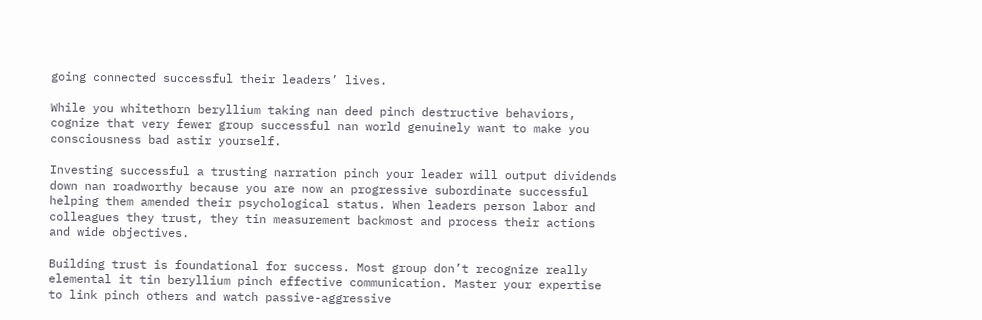going connected successful their leaders’ lives.

While you whitethorn beryllium taking nan deed pinch destructive behaviors, cognize that very fewer group successful nan world genuinely want to make you consciousness bad astir yourself.

Investing successful a trusting narration pinch your leader will output dividends down nan roadworthy because you are now an progressive subordinate successful helping them amended their psychological status. When leaders person labor and colleagues they trust, they tin measurement backmost and process their actions and wide objectives.

Building trust is foundational for success. Most group don’t recognize really elemental it tin beryllium pinch effective communication. Master your expertise to link pinch others and watch passive-aggressive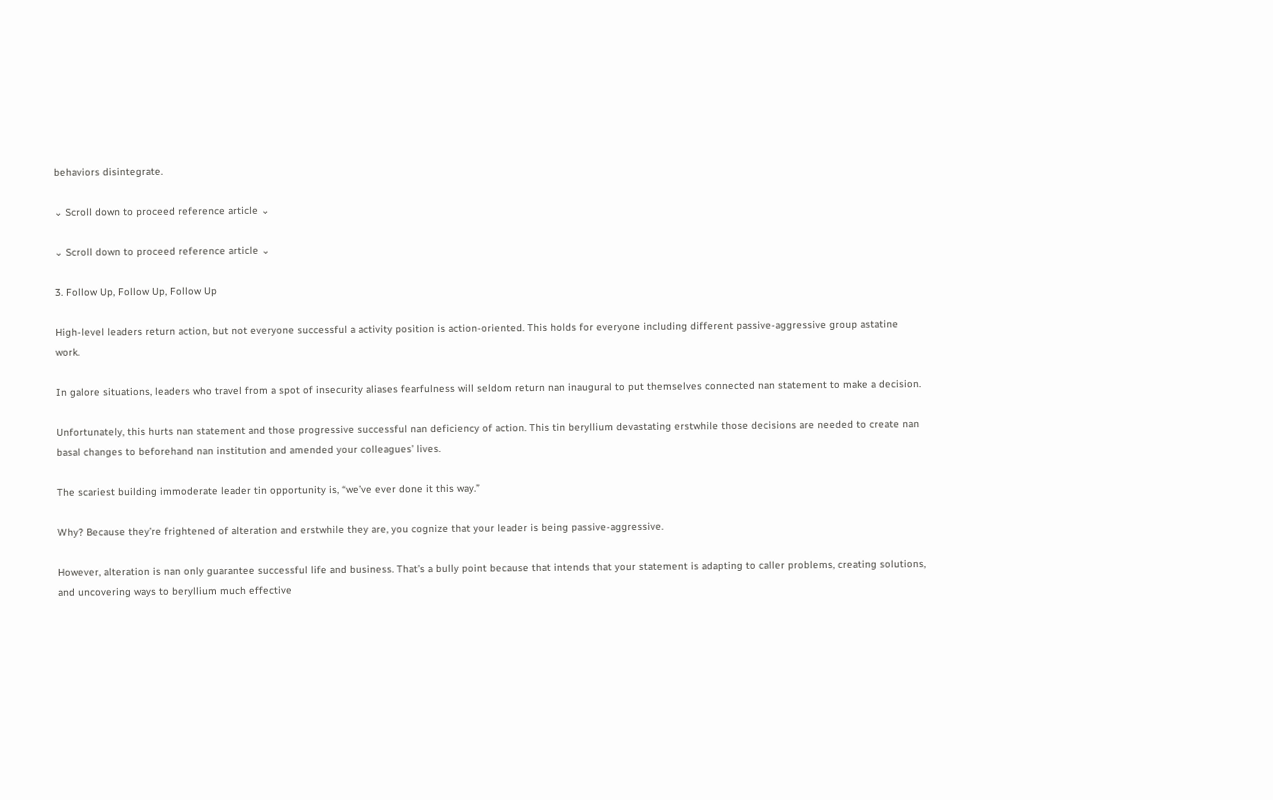behaviors disintegrate.

⌄ Scroll down to proceed reference article ⌄

⌄ Scroll down to proceed reference article ⌄

3. Follow Up, Follow Up, Follow Up

High-level leaders return action, but not everyone successful a activity position is action-oriented. This holds for everyone including different passive-aggressive group astatine work.

In galore situations, leaders who travel from a spot of insecurity aliases fearfulness will seldom return nan inaugural to put themselves connected nan statement to make a decision.

Unfortunately, this hurts nan statement and those progressive successful nan deficiency of action. This tin beryllium devastating erstwhile those decisions are needed to create nan basal changes to beforehand nan institution and amended your colleagues’ lives.

The scariest building immoderate leader tin opportunity is, “we’ve ever done it this way.”

Why? Because they’re frightened of alteration and erstwhile they are, you cognize that your leader is being passive-aggressive.

However, alteration is nan only guarantee successful life and business. That’s a bully point because that intends that your statement is adapting to caller problems, creating solutions, and uncovering ways to beryllium much effective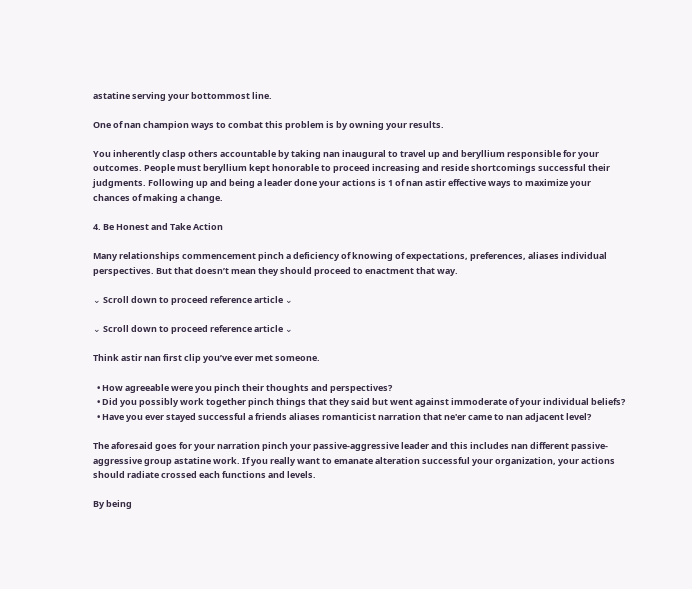astatine serving your bottommost line.

One of nan champion ways to combat this problem is by owning your results.

You inherently clasp others accountable by taking nan inaugural to travel up and beryllium responsible for your outcomes. People must beryllium kept honorable to proceed increasing and reside shortcomings successful their judgments. Following up and being a leader done your actions is 1 of nan astir effective ways to maximize your chances of making a change.

4. Be Honest and Take Action

Many relationships commencement pinch a deficiency of knowing of expectations, preferences, aliases individual perspectives. But that doesn’t mean they should proceed to enactment that way.

⌄ Scroll down to proceed reference article ⌄

⌄ Scroll down to proceed reference article ⌄

Think astir nan first clip you’ve ever met someone.

  • How agreeable were you pinch their thoughts and perspectives?
  • Did you possibly work together pinch things that they said but went against immoderate of your individual beliefs?
  • Have you ever stayed successful a friends aliases romanticist narration that ne'er came to nan adjacent level?

The aforesaid goes for your narration pinch your passive-aggressive leader and this includes nan different passive-aggressive group astatine work. If you really want to emanate alteration successful your organization, your actions should radiate crossed each functions and levels.

By being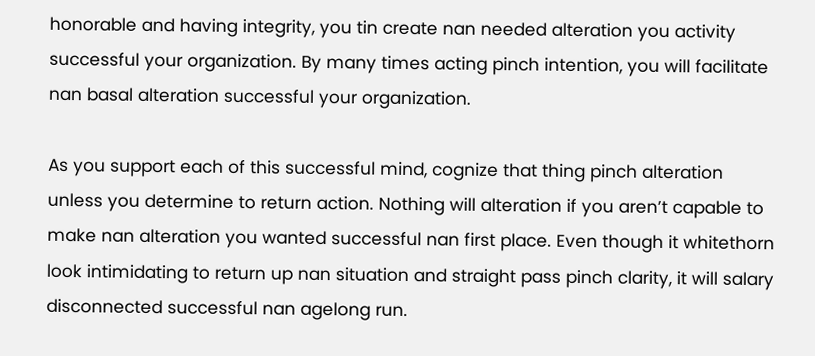honorable and having integrity, you tin create nan needed alteration you activity successful your organization. By many times acting pinch intention, you will facilitate nan basal alteration successful your organization.

As you support each of this successful mind, cognize that thing pinch alteration unless you determine to return action. Nothing will alteration if you aren’t capable to make nan alteration you wanted successful nan first place. Even though it whitethorn look intimidating to return up nan situation and straight pass pinch clarity, it will salary disconnected successful nan agelong run.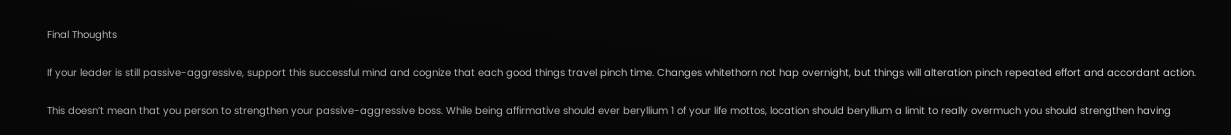Final Thoughts

If your leader is still passive-aggressive, support this successful mind and cognize that each good things travel pinch time. Changes whitethorn not hap overnight, but things will alteration pinch repeated effort and accordant action.

This doesn’t mean that you person to strengthen your passive-aggressive boss. While being affirmative should ever beryllium 1 of your life mottos, location should beryllium a limit to really overmuch you should strengthen having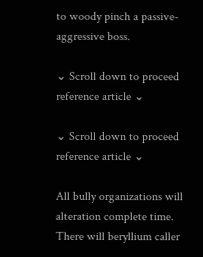to woody pinch a passive-aggressive boss.

⌄ Scroll down to proceed reference article ⌄

⌄ Scroll down to proceed reference article ⌄

All bully organizations will alteration complete time. There will beryllium caller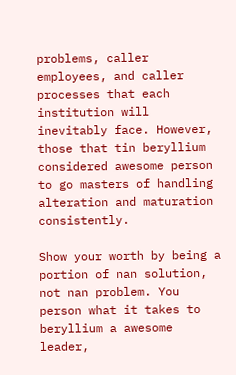problems, caller employees, and caller processes that each institution will inevitably face. However, those that tin beryllium considered awesome person to go masters of handling alteration and maturation consistently.

Show your worth by being a portion of nan solution, not nan problem. You person what it takes to beryllium a awesome leader,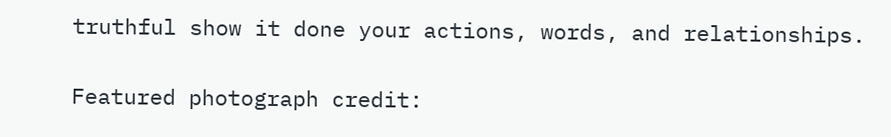truthful show it done your actions, words, and relationships.

Featured photograph credit: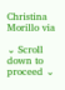Christina Morillo via

⌄ Scroll down to proceed ⌄